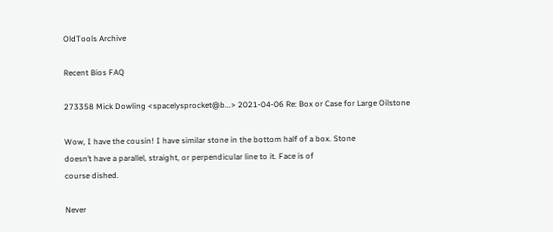OldTools Archive

Recent Bios FAQ

273358 Mick Dowling <spacelysprocket@b...> 2021‑04‑06 Re: Box or Case for Large Oilstone

Wow, I have the cousin! I have similar stone in the bottom half of a box. Stone
doesn’t have a parallel, straight, or perpendicular line to it. Face is of
course dished.

Never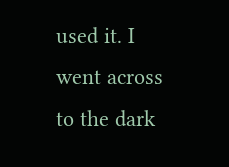used it. I went across to the dark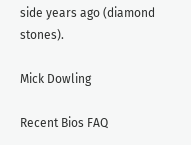side years ago (diamond stones).

Mick Dowling

Recent Bios FAQ